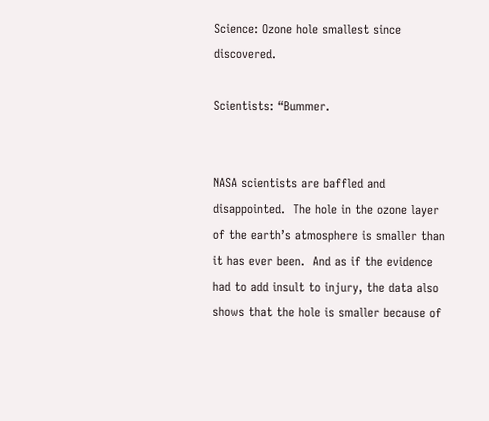Science: Ozone hole smallest since discovered.

Scientists: “Bummer.


NASA scientists are baffled and disappointed.  The hole in the ozone layer of the earth’s atmosphere is smaller than it has ever been.  And as if the evidence had to add insult to injury, the data also shows that the hole is smaller because of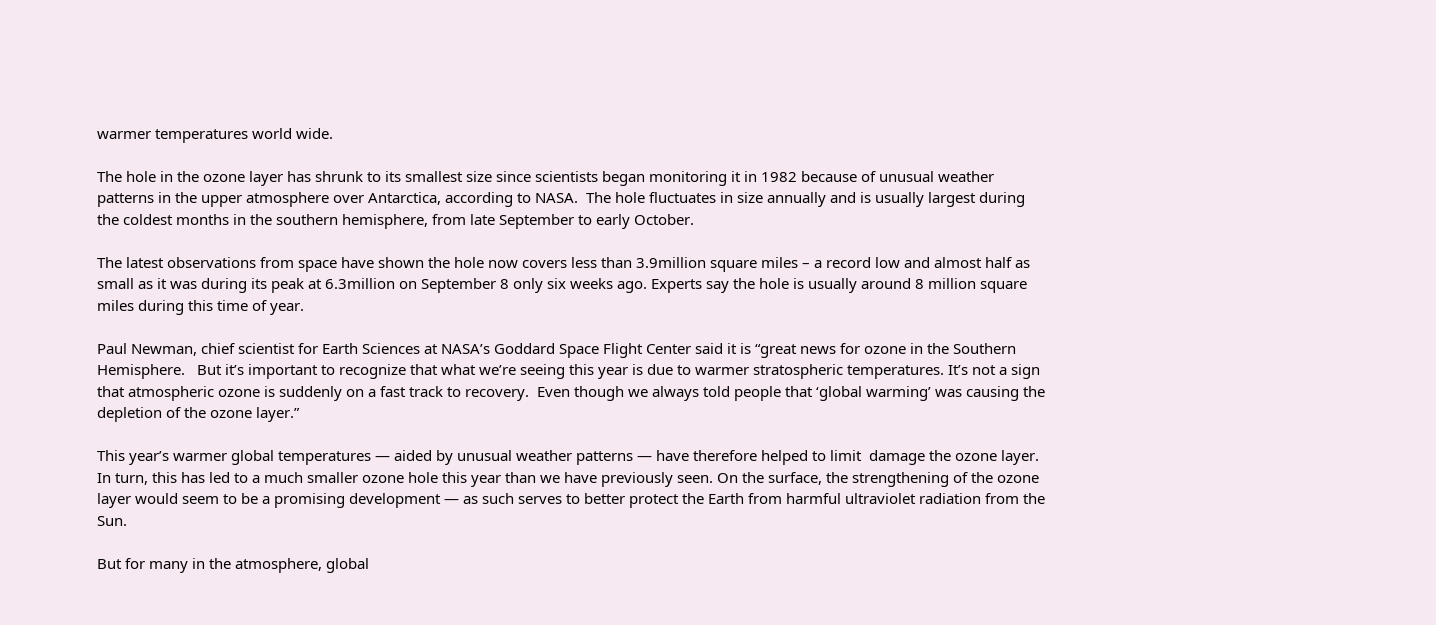warmer temperatures world wide.

The hole in the ozone layer has shrunk to its smallest size since scientists began monitoring it in 1982 because of unusual weather patterns in the upper atmosphere over Antarctica, according to NASA.  The hole fluctuates in size annually and is usually largest during the coldest months in the southern hemisphere, from late September to early October.

The latest observations from space have shown the hole now covers less than 3.9million square miles – a record low and almost half as small as it was during its peak at 6.3million on September 8 only six weeks ago. Experts say the hole is usually around 8 million square miles during this time of year.

Paul Newman, chief scientist for Earth Sciences at NASA’s Goddard Space Flight Center said it is “great news for ozone in the Southern Hemisphere.   But it’s important to recognize that what we’re seeing this year is due to warmer stratospheric temperatures. It’s not a sign that atmospheric ozone is suddenly on a fast track to recovery.  Even though we always told people that ‘global warming’ was causing the depletion of the ozone layer.”

This year’s warmer global temperatures — aided by unusual weather patterns — have therefore helped to limit  damage the ozone layer.  In turn, this has led to a much smaller ozone hole this year than we have previously seen. On the surface, the strengthening of the ozone layer would seem to be a promising development — as such serves to better protect the Earth from harmful ultraviolet radiation from the Sun.

But for many in the atmosphere, global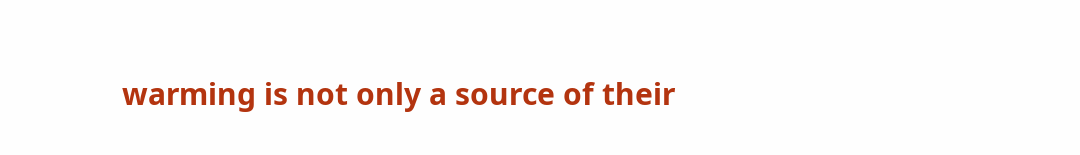warming is not only a source of their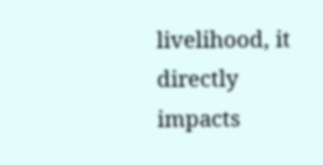livelihood, it directly impacts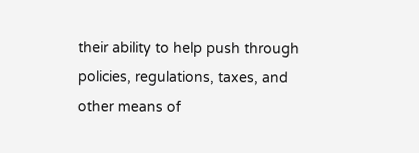their ability to help push through policies, regulations, taxes, and other means of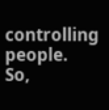controlling people.  So,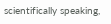scientifically speaking,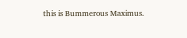this is Bummerous Maximus.